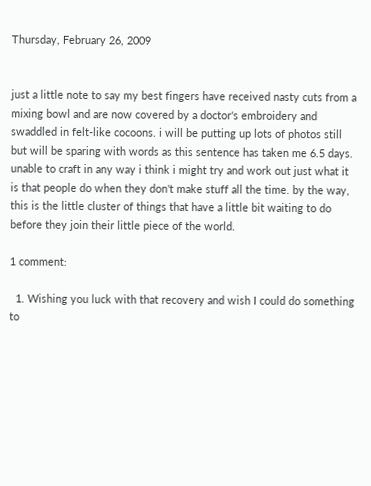Thursday, February 26, 2009


just a little note to say my best fingers have received nasty cuts from a mixing bowl and are now covered by a doctor's embroidery and swaddled in felt-like cocoons. i will be putting up lots of photos still but will be sparing with words as this sentence has taken me 6.5 days. unable to craft in any way i think i might try and work out just what it is that people do when they don't make stuff all the time. by the way, this is the little cluster of things that have a little bit waiting to do before they join their little piece of the world.

1 comment:

  1. Wishing you luck with that recovery and wish I could do something to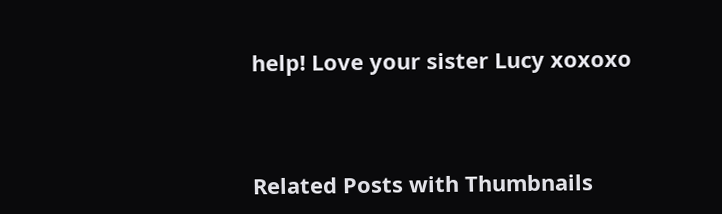help! Love your sister Lucy xoxoxo



Related Posts with Thumbnails